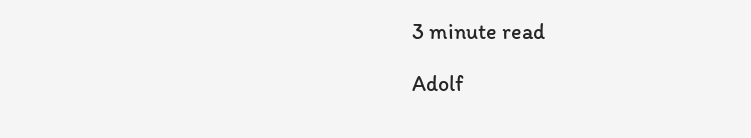3 minute read

Adolf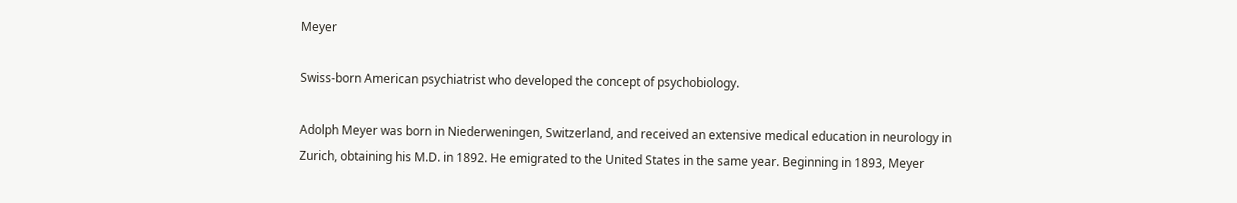Meyer

Swiss-born American psychiatrist who developed the concept of psychobiology.

Adolph Meyer was born in Niederweningen, Switzerland, and received an extensive medical education in neurology in Zurich, obtaining his M.D. in 1892. He emigrated to the United States in the same year. Beginning in 1893, Meyer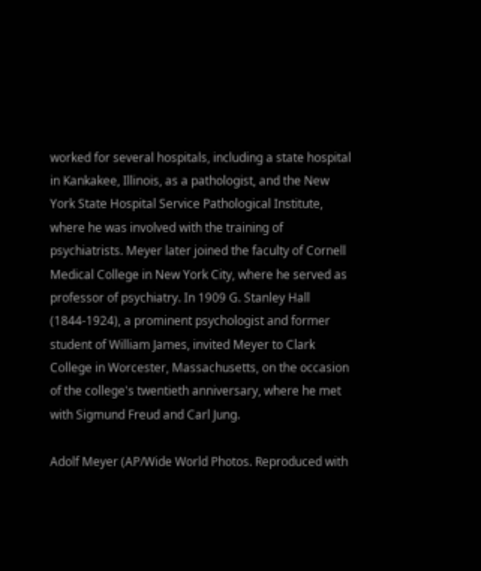worked for several hospitals, including a state hospital in Kankakee, Illinois, as a pathologist, and the New York State Hospital Service Pathological Institute, where he was involved with the training of psychiatrists. Meyer later joined the faculty of Cornell Medical College in New York City, where he served as professor of psychiatry. In 1909 G. Stanley Hall (1844-1924), a prominent psychologist and former student of William James, invited Meyer to Clark College in Worcester, Massachusetts, on the occasion of the college's twentieth anniversary, where he met with Sigmund Freud and Carl Jung.

Adolf Meyer (AP/Wide World Photos. Reproduced with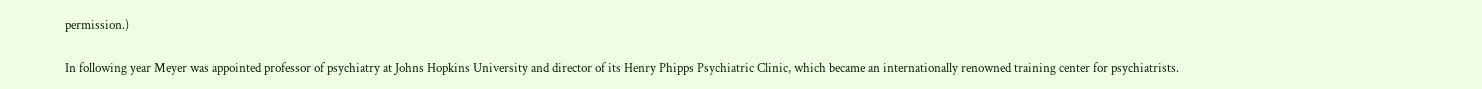permission.)

In following year Meyer was appointed professor of psychiatry at Johns Hopkins University and director of its Henry Phipps Psychiatric Clinic, which became an internationally renowned training center for psychiatrists.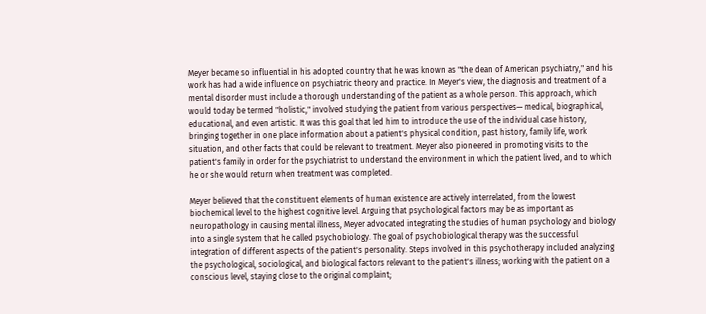Meyer became so influential in his adopted country that he was known as "the dean of American psychiatry," and his work has had a wide influence on psychiatric theory and practice. In Meyer's view, the diagnosis and treatment of a mental disorder must include a thorough understanding of the patient as a whole person. This approach, which would today be termed "holistic," involved studying the patient from various perspectives— medical, biographical, educational, and even artistic. It was this goal that led him to introduce the use of the individual case history, bringing together in one place information about a patient's physical condition, past history, family life, work situation, and other facts that could be relevant to treatment. Meyer also pioneered in promoting visits to the patient's family in order for the psychiatrist to understand the environment in which the patient lived, and to which he or she would return when treatment was completed.

Meyer believed that the constituent elements of human existence are actively interrelated, from the lowest biochemical level to the highest cognitive level. Arguing that psychological factors may be as important as neuropathology in causing mental illness, Meyer advocated integrating the studies of human psychology and biology into a single system that he called psychobiology. The goal of psychobiological therapy was the successful integration of different aspects of the patient's personality. Steps involved in this psychotherapy included analyzing the psychological, sociological, and biological factors relevant to the patient's illness; working with the patient on a conscious level, staying close to the original complaint;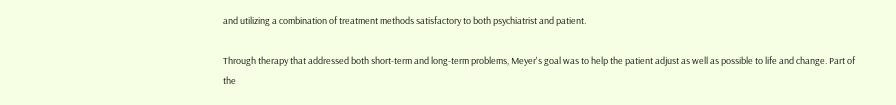and utilizing a combination of treatment methods satisfactory to both psychiatrist and patient.

Through therapy that addressed both short-term and long-term problems, Meyer's goal was to help the patient adjust as well as possible to life and change. Part of the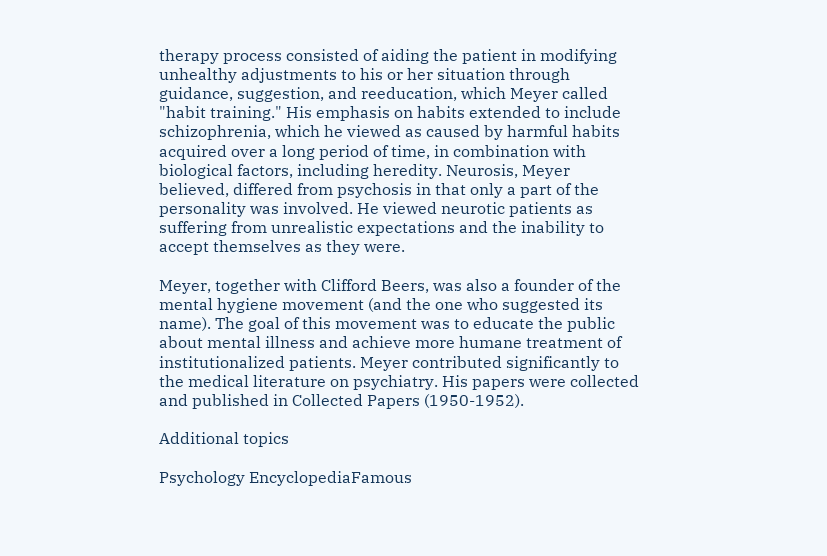therapy process consisted of aiding the patient in modifying unhealthy adjustments to his or her situation through guidance, suggestion, and reeducation, which Meyer called "habit training." His emphasis on habits extended to include schizophrenia, which he viewed as caused by harmful habits acquired over a long period of time, in combination with biological factors, including heredity. Neurosis, Meyer believed, differed from psychosis in that only a part of the personality was involved. He viewed neurotic patients as suffering from unrealistic expectations and the inability to accept themselves as they were.

Meyer, together with Clifford Beers, was also a founder of the mental hygiene movement (and the one who suggested its name). The goal of this movement was to educate the public about mental illness and achieve more humane treatment of institutionalized patients. Meyer contributed significantly to the medical literature on psychiatry. His papers were collected and published in Collected Papers (1950-1952).

Additional topics

Psychology EncyclopediaFamous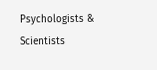Psychologists & Scientists